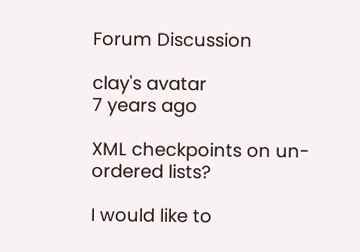Forum Discussion

clay's avatar
7 years ago

XML checkpoints on un-ordered lists?

I would like to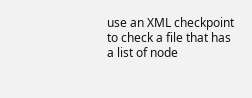use an XML checkpoint to check a file that has a list of node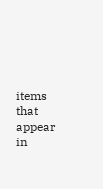items that appear in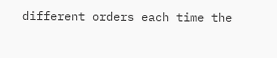different orders each time the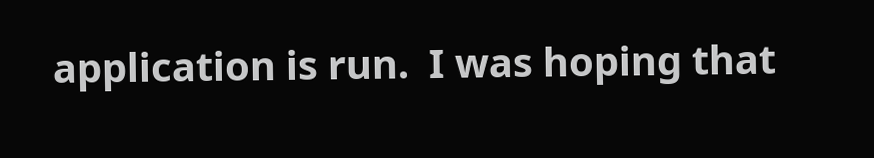application is run.  I was hoping that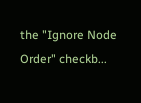the "Ignore Node Order" checkb...